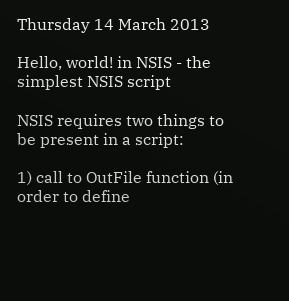Thursday 14 March 2013

Hello, world! in NSIS - the simplest NSIS script

NSIS requires two things to be present in a script:

1) call to OutFile function (in order to define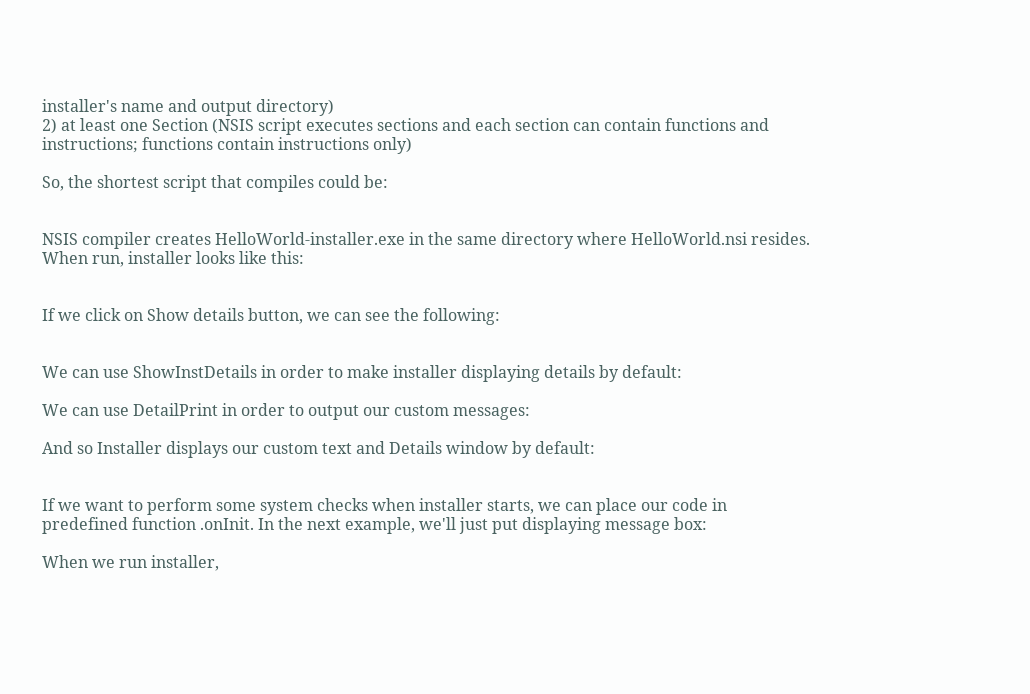installer's name and output directory)
2) at least one Section (NSIS script executes sections and each section can contain functions and instructions; functions contain instructions only)

So, the shortest script that compiles could be:


NSIS compiler creates HelloWorld-installer.exe in the same directory where HelloWorld.nsi resides. When run, installer looks like this:


If we click on Show details button, we can see the following:


We can use ShowInstDetails in order to make installer displaying details by default:

We can use DetailPrint in order to output our custom messages:

And so Installer displays our custom text and Details window by default:


If we want to perform some system checks when installer starts, we can place our code in predefined function .onInit. In the next example, we'll just put displaying message box:

When we run installer,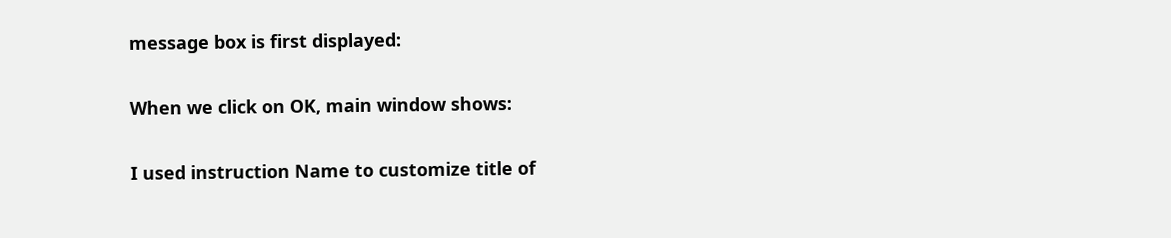message box is first displayed:


When we click on OK, main window shows:


I used instruction Name to customize title of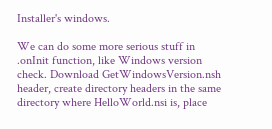Installer's windows.

We can do some more serious stuff in .onInit function, like Windows version check. Download GetWindowsVersion.nsh header, create directory headers in the same directory where HelloWorld.nsi is, place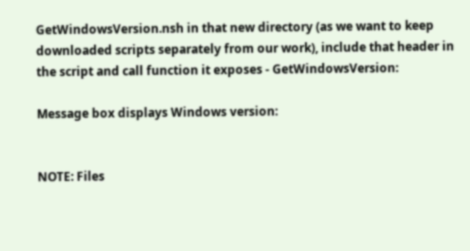GetWindowsVersion.nsh in that new directory (as we want to keep downloaded scripts separately from our work), include that header in the script and call function it exposes - GetWindowsVersion:

Message box displays Windows version:


NOTE: Files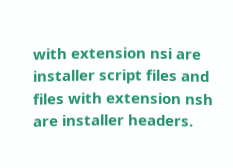with extension nsi are installer script files and files with extension nsh are installer headers.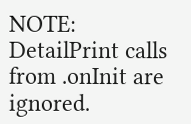NOTE: DetailPrint calls from .onInit are ignored.